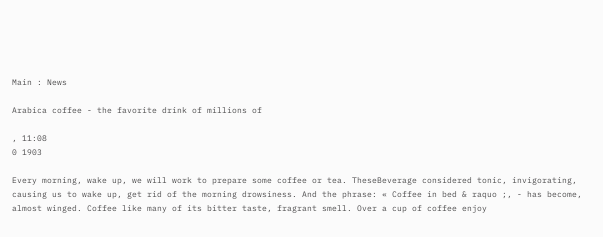Main : News

Arabica coffee - the favorite drink of millions of

, 11:08
0 1903

Every morning, wake up, we will work to prepare some coffee or tea. TheseBeverage considered tonic, invigorating, causing us to wake up, get rid of the morning drowsiness. And the phrase: « Coffee in bed & raquo ;, - has become, almost winged. Coffee like many of its bitter taste, fragrant smell. Over a cup of coffee enjoy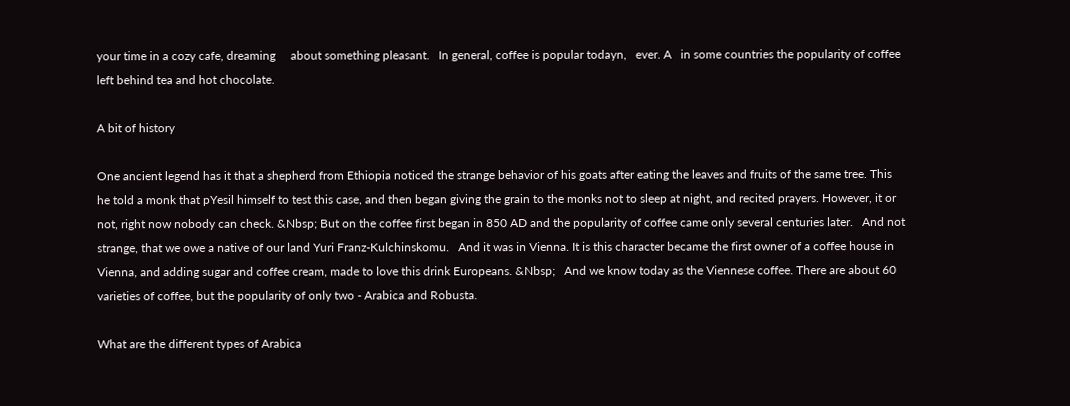your time in a cozy cafe, dreaming     about something pleasant.   In general, coffee is popular todayn,   ever. A   in some countries the popularity of coffee left behind tea and hot chocolate.

A bit of history

One ancient legend has it that a shepherd from Ethiopia noticed the strange behavior of his goats after eating the leaves and fruits of the same tree. This he told a monk that pYesil himself to test this case, and then began giving the grain to the monks not to sleep at night, and recited prayers. However, it or not, right now nobody can check. &Nbsp; But on the coffee first began in 850 AD and the popularity of coffee came only several centuries later.   And not strange, that we owe a native of our land Yuri Franz-Kulchinskomu.   And it was in Vienna. It is this character became the first owner of a coffee house in Vienna, and adding sugar and coffee cream, made to love this drink Europeans. &Nbsp;   And we know today as the Viennese coffee. There are about 60 varieties of coffee, but the popularity of only two - Arabica and Robusta.

What are the different types of Arabica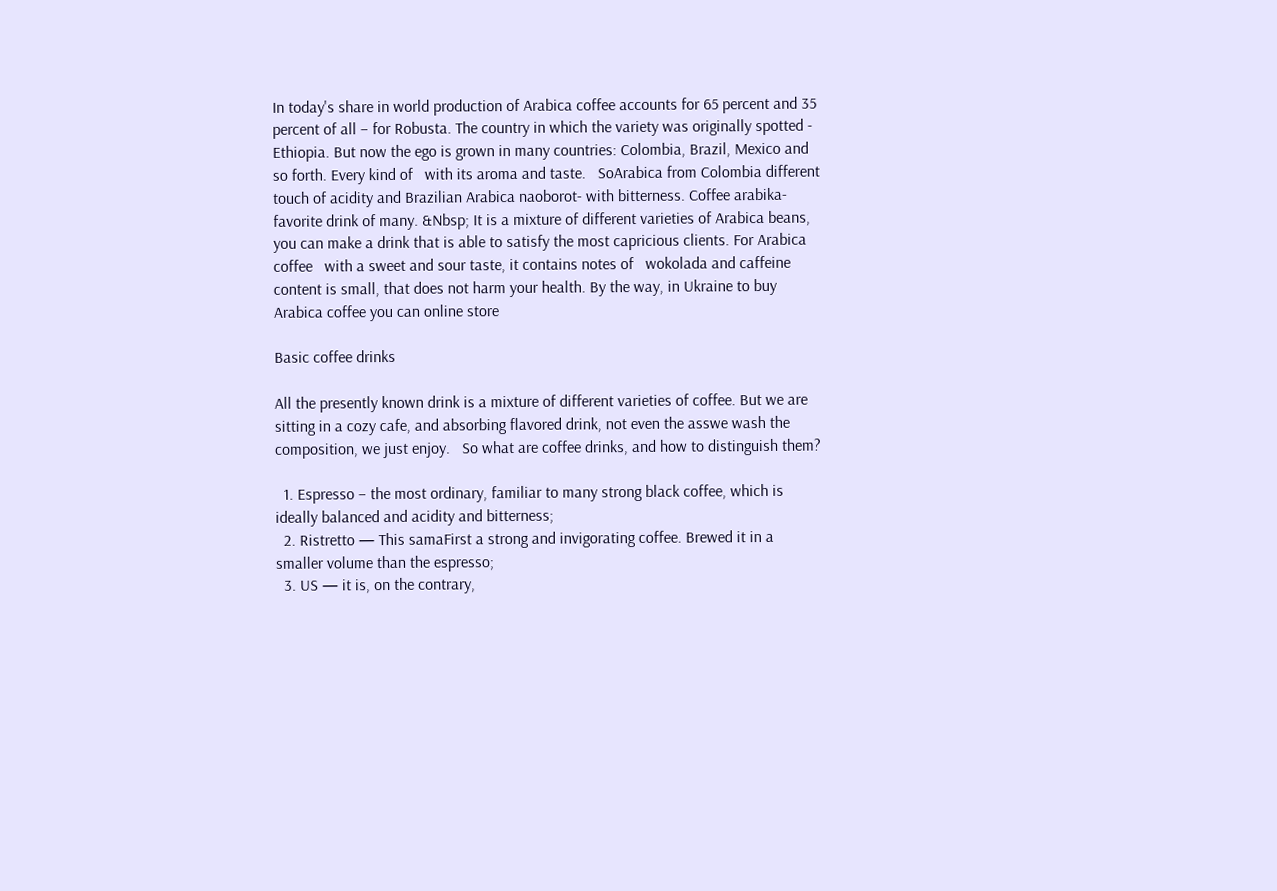In today's share in world production of Arabica coffee accounts for 65 percent and 35 percent of all – for Robusta. The country in which the variety was originally spotted - Ethiopia. But now the ego is grown in many countries: Colombia, Brazil, Mexico and so forth. Every kind of   with its aroma and taste.   SoArabica from Colombia different touch of acidity and Brazilian Arabica naoborot- with bitterness. Coffee arabika- favorite drink of many. &Nbsp; It is a mixture of different varieties of Arabica beans, you can make a drink that is able to satisfy the most capricious clients. For Arabica coffee   with a sweet and sour taste, it contains notes of   wokolada and caffeine content is small, that does not harm your health. By the way, in Ukraine to buy Arabica coffee you can online store

Basic coffee drinks

All the presently known drink is a mixture of different varieties of coffee. But we are sitting in a cozy cafe, and absorbing flavored drink, not even the asswe wash the composition, we just enjoy.   So what are coffee drinks, and how to distinguish them?

  1. Espresso – the most ordinary, familiar to many strong black coffee, which is ideally balanced and acidity and bitterness;
  2. Ristretto — This samaFirst a strong and invigorating coffee. Brewed it in a smaller volume than the espresso;
  3. US — it is, on the contrary,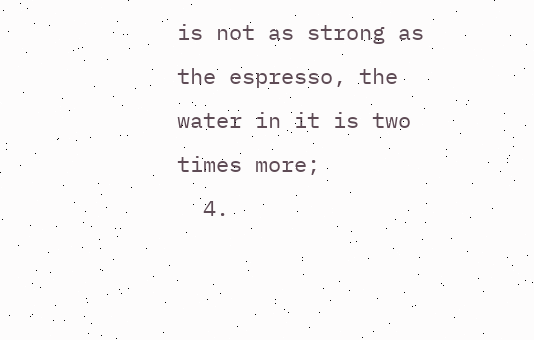is not as strong as the espresso, the water in it is two times more;
  4.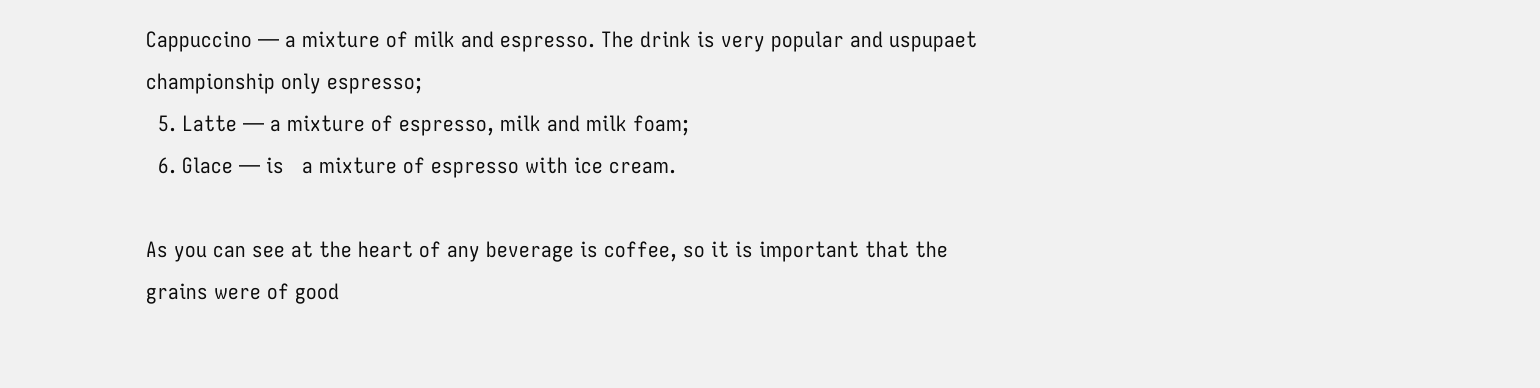Cappuccino — a mixture of milk and espresso. The drink is very popular and uspupaet championship only espresso;
  5. Latte — a mixture of espresso, milk and milk foam;
  6. Glace — is   a mixture of espresso with ice cream.

As you can see at the heart of any beverage is coffee, so it is important that the grains were of good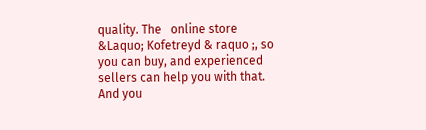quality. The   online store   &Laquo; Kofetreyd & raquo ;, so you can buy, and experienced sellers can help you with that.   And you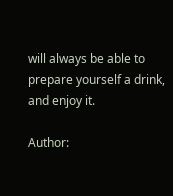will always be able to   prepare yourself a drink, and enjoy it.

Author: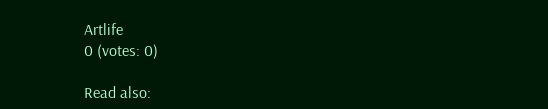Artlife
0 (votes: 0)

Read also: